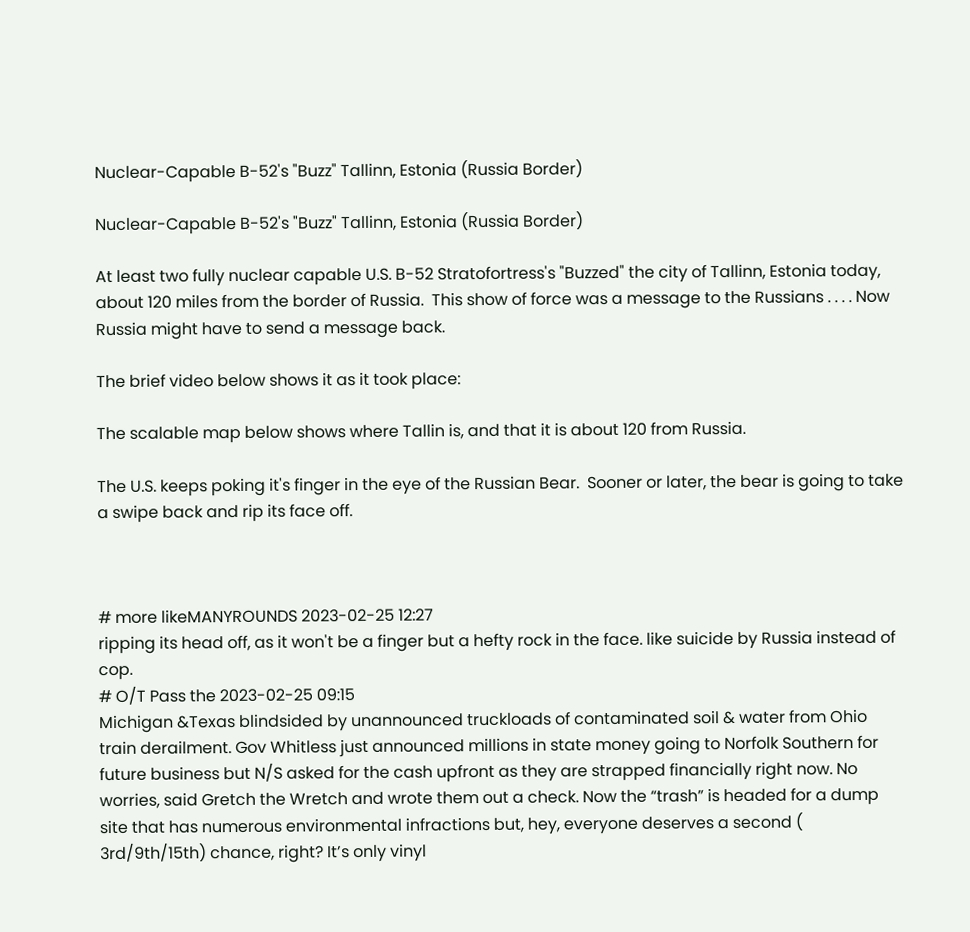Nuclear-Capable B-52's "Buzz" Tallinn, Estonia (Russia Border)

Nuclear-Capable B-52's "Buzz" Tallinn, Estonia (Russia Border)

At least two fully nuclear capable U.S. B-52 Stratofortress's "Buzzed" the city of Tallinn, Estonia today, about 120 miles from the border of Russia.  This show of force was a message to the Russians . . . . Now Russia might have to send a message back.

The brief video below shows it as it took place:

The scalable map below shows where Tallin is, and that it is about 120 from Russia.

The U.S. keeps poking it's finger in the eye of the Russian Bear.  Sooner or later, the bear is going to take a swipe back and rip its face off.



# more likeMANYROUNDS 2023-02-25 12:27
ripping its head off, as it won't be a finger but a hefty rock in the face. like suicide by Russia instead of cop.
# O/T Pass the 2023-02-25 09:15
Michigan &Texas blindsided by unannounced truckloads of contaminated soil & water from Ohio train derailment. Gov Whitless just announced millions in state money going to Norfolk Southern for future business but N/S asked for the cash upfront as they are strapped financially right now. No worries, said Gretch the Wretch and wrote them out a check. Now the “trash” is headed for a dump site that has numerous environmental infractions but, hey, everyone deserves a second ( 3rd/9th/15th) chance, right? It’s only vinyl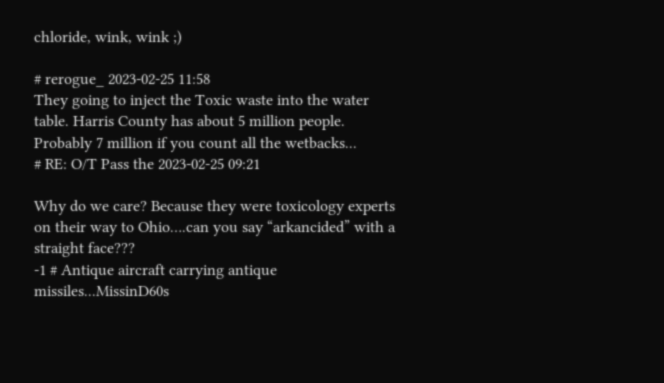chloride, wink, wink ;)

# rerogue_ 2023-02-25 11:58
They going to inject the Toxic waste into the water table. Harris County has about 5 million people. Probably 7 million if you count all the wetbacks...
# RE: O/T Pass the 2023-02-25 09:21

Why do we care? Because they were toxicology experts on their way to Ohio….can you say “arkancided” with a straight face???
-1 # Antique aircraft carrying antique missiles...MissinD60s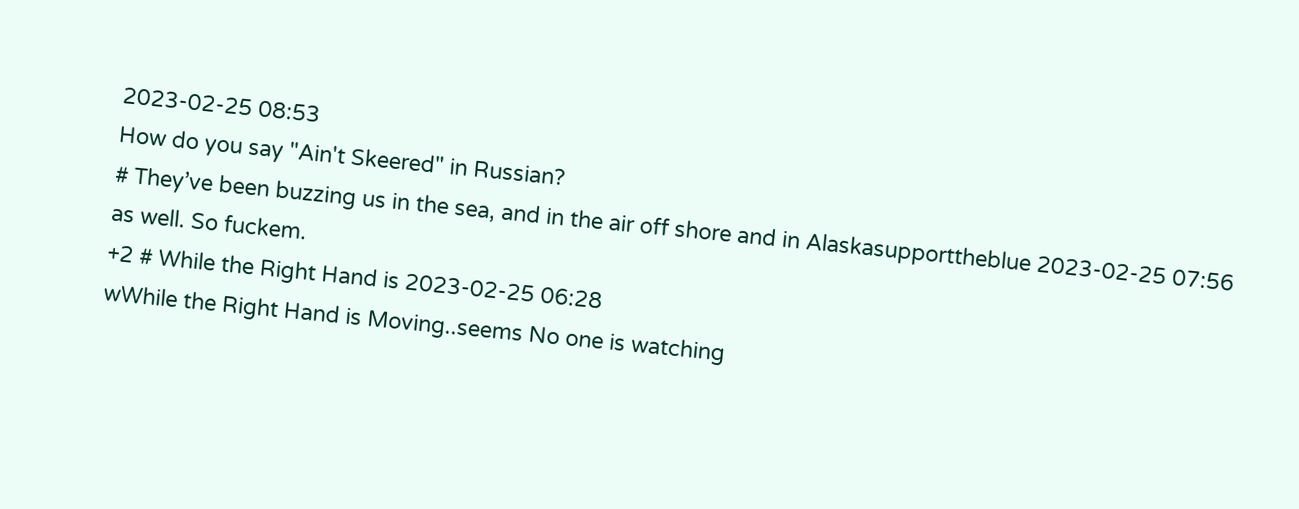2023-02-25 08:53
How do you say "Ain't Skeered" in Russian?
# They’ve been buzzing us in the sea, and in the air off shore and in Alaskasupporttheblue 2023-02-25 07:56
as well. So fuckem.
+2 # While the Right Hand is 2023-02-25 06:28
wWhile the Right Hand is Moving..seems No one is watching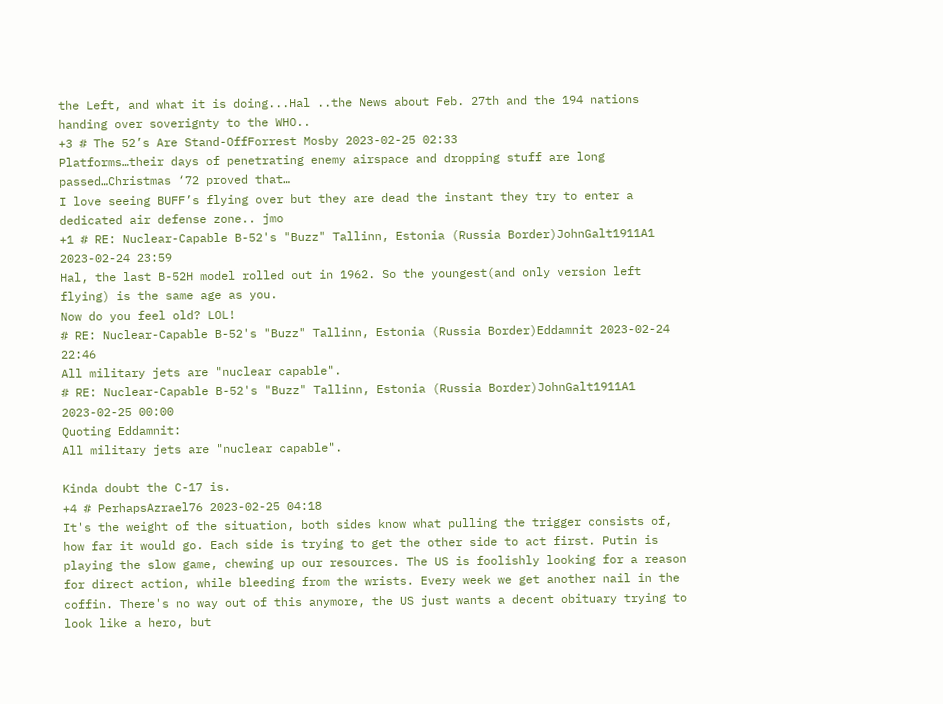the Left, and what it is doing...Hal ..the News about Feb. 27th and the 194 nations handing over soverignty to the WHO..
+3 # The 52’s Are Stand-OffForrest Mosby 2023-02-25 02:33
Platforms…their days of penetrating enemy airspace and dropping stuff are long passed…Christmas ‘72 proved that…
I love seeing BUFF’s flying over but they are dead the instant they try to enter a dedicated air defense zone.. jmo
+1 # RE: Nuclear-Capable B-52's "Buzz" Tallinn, Estonia (Russia Border)JohnGalt1911A1 2023-02-24 23:59
Hal, the last B-52H model rolled out in 1962. So the youngest(and only version left flying) is the same age as you.
Now do you feel old? LOL!
# RE: Nuclear-Capable B-52's "Buzz" Tallinn, Estonia (Russia Border)Eddamnit 2023-02-24 22:46
All military jets are "nuclear capable".
# RE: Nuclear-Capable B-52's "Buzz" Tallinn, Estonia (Russia Border)JohnGalt1911A1 2023-02-25 00:00
Quoting Eddamnit:
All military jets are "nuclear capable".

Kinda doubt the C-17 is.
+4 # PerhapsAzrael76 2023-02-25 04:18
It's the weight of the situation, both sides know what pulling the trigger consists of, how far it would go. Each side is trying to get the other side to act first. Putin is playing the slow game, chewing up our resources. The US is foolishly looking for a reason for direct action, while bleeding from the wrists. Every week we get another nail in the coffin. There's no way out of this anymore, the US just wants a decent obituary trying to look like a hero, but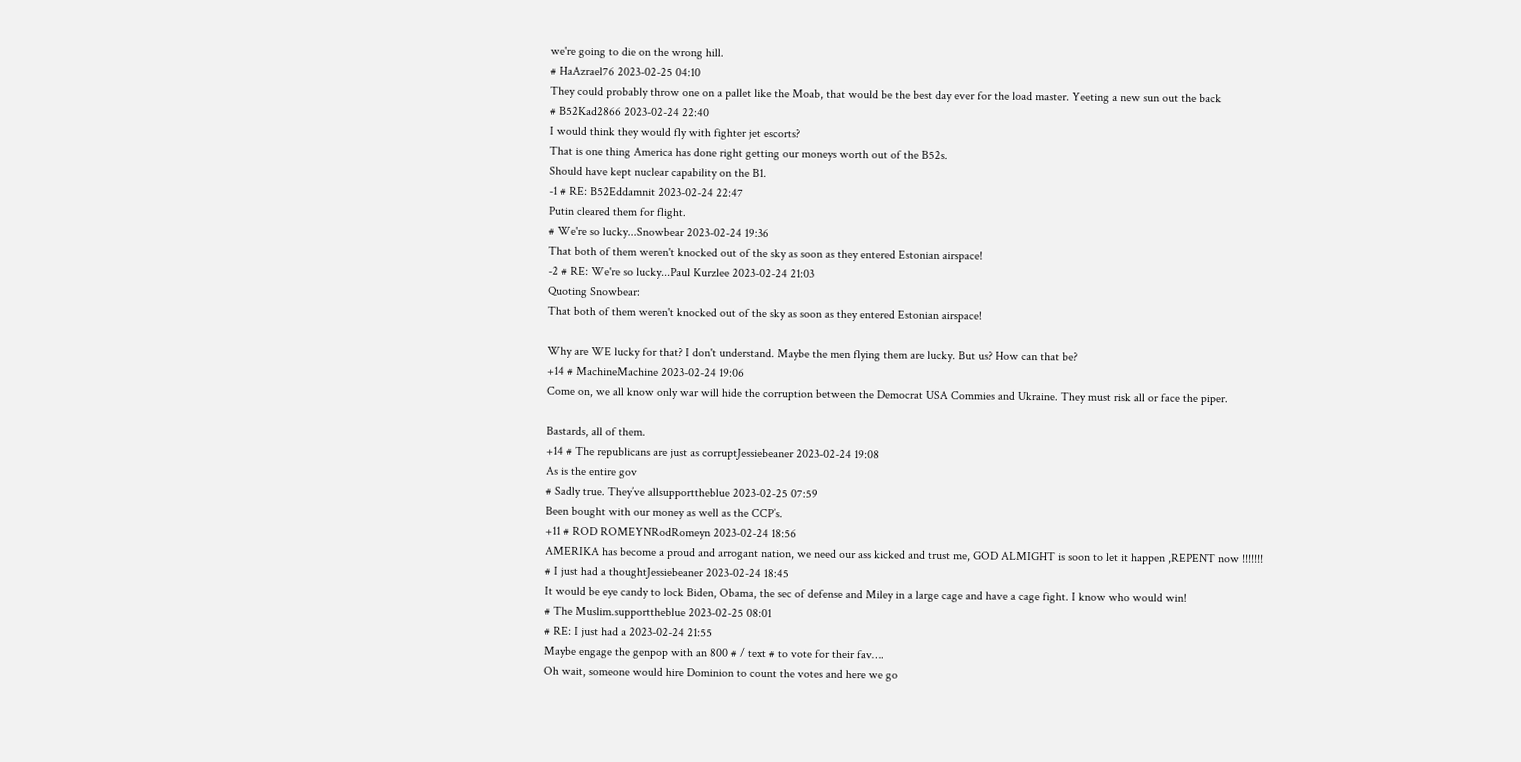we're going to die on the wrong hill.
# HaAzrael76 2023-02-25 04:10
They could probably throw one on a pallet like the Moab, that would be the best day ever for the load master. Yeeting a new sun out the back
# B52Kad2866 2023-02-24 22:40
I would think they would fly with fighter jet escorts?
That is one thing America has done right getting our moneys worth out of the B52s.
Should have kept nuclear capability on the B1.
-1 # RE: B52Eddamnit 2023-02-24 22:47
Putin cleared them for flight.
# We're so lucky...Snowbear 2023-02-24 19:36
That both of them weren't knocked out of the sky as soon as they entered Estonian airspace!
-2 # RE: We're so lucky...Paul Kurzlee 2023-02-24 21:03
Quoting Snowbear:
That both of them weren't knocked out of the sky as soon as they entered Estonian airspace!

Why are WE lucky for that? I don't understand. Maybe the men flying them are lucky. But us? How can that be?
+14 # MachineMachine 2023-02-24 19:06
Come on, we all know only war will hide the corruption between the Democrat USA Commies and Ukraine. They must risk all or face the piper.

Bastards, all of them.
+14 # The republicans are just as corruptJessiebeaner 2023-02-24 19:08
As is the entire gov
# Sadly true. They’ve allsupporttheblue 2023-02-25 07:59
Been bought with our money as well as the CCP’s.
+11 # ROD ROMEYNRodRomeyn 2023-02-24 18:56
AMERIKA has become a proud and arrogant nation, we need our ass kicked and trust me, GOD ALMIGHT is soon to let it happen ,REPENT now !!!!!!!
# I just had a thoughtJessiebeaner 2023-02-24 18:45
It would be eye candy to lock Biden, Obama, the sec of defense and Miley in a large cage and have a cage fight. I know who would win!
# The Muslim.supporttheblue 2023-02-25 08:01
# RE: I just had a 2023-02-24 21:55
Maybe engage the genpop with an 800 # / text # to vote for their fav….
Oh wait, someone would hire Dominion to count the votes and here we go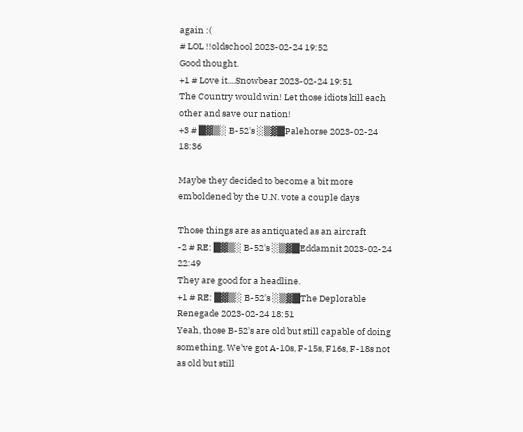again :(
# LOL !!oldschool 2023-02-24 19:52
Good thought.
+1 # Love it....Snowbear 2023-02-24 19:51
The Country would win! Let those idiots kill each other and save our nation!
+3 # █▓▒░ B-52's ░▒▓█Palehorse 2023-02-24 18:36

Maybe they decided to become a bit more
emboldened by the U.N. vote a couple days

Those things are as antiquated as an aircraft
-2 # RE: █▓▒░ B-52's ░▒▓█Eddamnit 2023-02-24 22:49
They are good for a headline.
+1 # RE: █▓▒░ B-52's ░▒▓█The Deplorable Renegade 2023-02-24 18:51
Yeah, those B-52's are old but still capable of doing something. We've got A-10s, F-15s, F16s, F-18s not as old but still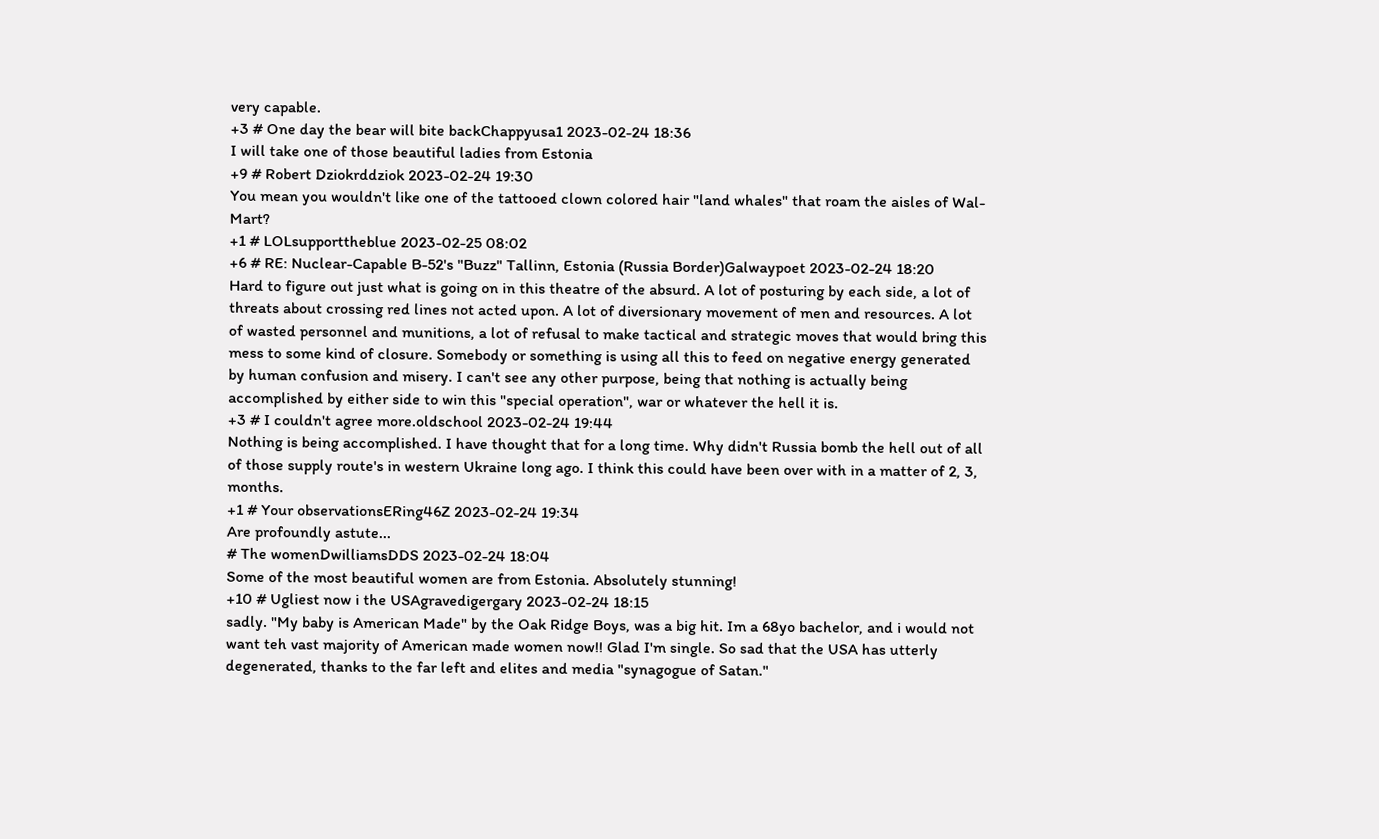very capable.
+3 # One day the bear will bite backChappyusa1 2023-02-24 18:36
I will take one of those beautiful ladies from Estonia
+9 # Robert Dziokrddziok 2023-02-24 19:30
You mean you wouldn't like one of the tattooed clown colored hair "land whales" that roam the aisles of Wal-Mart?
+1 # LOLsupporttheblue 2023-02-25 08:02
+6 # RE: Nuclear-Capable B-52's "Buzz" Tallinn, Estonia (Russia Border)Galwaypoet 2023-02-24 18:20
Hard to figure out just what is going on in this theatre of the absurd. A lot of posturing by each side, a lot of threats about crossing red lines not acted upon. A lot of diversionary movement of men and resources. A lot of wasted personnel and munitions, a lot of refusal to make tactical and strategic moves that would bring this mess to some kind of closure. Somebody or something is using all this to feed on negative energy generated by human confusion and misery. I can't see any other purpose, being that nothing is actually being accomplished by either side to win this "special operation", war or whatever the hell it is.
+3 # I couldn't agree more.oldschool 2023-02-24 19:44
Nothing is being accomplished. I have thought that for a long time. Why didn't Russia bomb the hell out of all of those supply route's in western Ukraine long ago. I think this could have been over with in a matter of 2, 3, months.
+1 # Your observationsERing46Z 2023-02-24 19:34
Are profoundly astute...
# The womenDwilliamsDDS 2023-02-24 18:04
Some of the most beautiful women are from Estonia. Absolutely stunning!
+10 # Ugliest now i the USAgravedigergary 2023-02-24 18:15
sadly. "My baby is American Made" by the Oak Ridge Boys, was a big hit. Im a 68yo bachelor, and i would not want teh vast majority of American made women now!! Glad I'm single. So sad that the USA has utterly degenerated, thanks to the far left and elites and media "synagogue of Satan."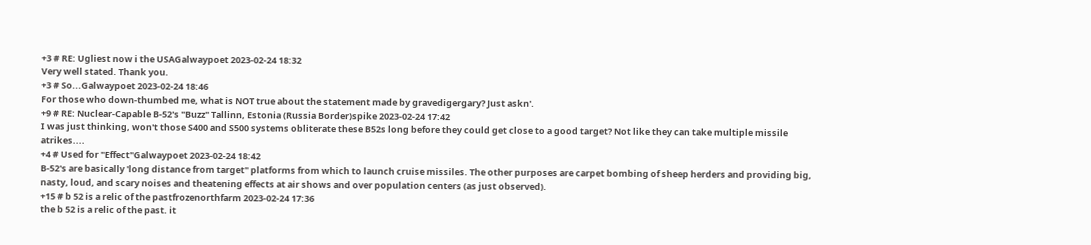+3 # RE: Ugliest now i the USAGalwaypoet 2023-02-24 18:32
Very well stated. Thank you.
+3 # So...Galwaypoet 2023-02-24 18:46
For those who down-thumbed me, what is NOT true about the statement made by gravedigergary? Just askn'.
+9 # RE: Nuclear-Capable B-52's "Buzz" Tallinn, Estonia (Russia Border)spike 2023-02-24 17:42
I was just thinking, won't those S400 and S500 systems obliterate these B52s long before they could get close to a good target? Not like they can take multiple missile atrikes....
+4 # Used for "Effect"Galwaypoet 2023-02-24 18:42
B-52's are basically 'long distance from target" platforms from which to launch cruise missiles. The other purposes are carpet bombing of sheep herders and providing big, nasty, loud, and scary noises and theatening effects at air shows and over population centers (as just observed).
+15 # b 52 is a relic of the pastfrozenorthfarm 2023-02-24 17:36
the b 52 is a relic of the past. it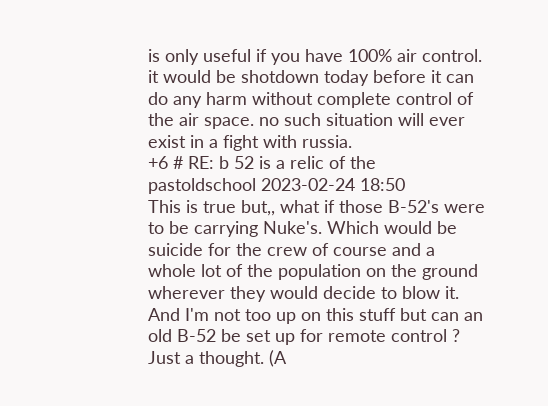is only useful if you have 100% air control. it would be shotdown today before it can do any harm without complete control of the air space. no such situation will ever exist in a fight with russia.
+6 # RE: b 52 is a relic of the pastoldschool 2023-02-24 18:50
This is true but,, what if those B-52's were to be carrying Nuke's. Which would be suicide for the crew of course and a whole lot of the population on the ground wherever they would decide to blow it.
And I'm not too up on this stuff but can an old B-52 be set up for remote control ?
Just a thought. (A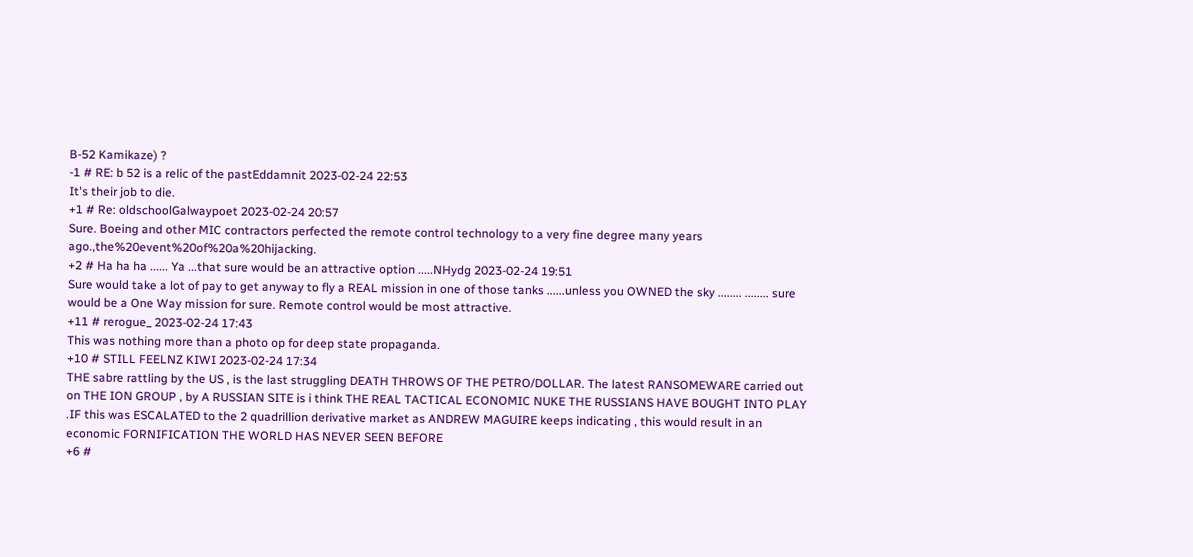B-52 Kamikaze) ?
-1 # RE: b 52 is a relic of the pastEddamnit 2023-02-24 22:53
It's their job to die.
+1 # Re: oldschoolGalwaypoet 2023-02-24 20:57
Sure. Boeing and other MIC contractors perfected the remote control technology to a very fine degree many years ago.,the%20event%20of%20a%20hijacking.
+2 # Ha ha ha ...... Ya ...that sure would be an attractive option .....NHydg 2023-02-24 19:51
Sure would take a lot of pay to get anyway to fly a REAL mission in one of those tanks ......unless you OWNED the sky ........ ........ sure would be a One Way mission for sure. Remote control would be most attractive.
+11 # rerogue_ 2023-02-24 17:43
This was nothing more than a photo op for deep state propaganda.
+10 # STILL FEELNZ KIWI 2023-02-24 17:34
THE sabre rattling by the US , is the last struggling DEATH THROWS OF THE PETRO/DOLLAR. The latest RANSOMEWARE carried out on THE ION GROUP , by A RUSSIAN SITE is i think THE REAL TACTICAL ECONOMIC NUKE THE RUSSIANS HAVE BOUGHT INTO PLAY .IF this was ESCALATED to the 2 quadrillion derivative market as ANDREW MAGUIRE keeps indicating , this would result in an economic FORNIFICATION THE WORLD HAS NEVER SEEN BEFORE
+6 #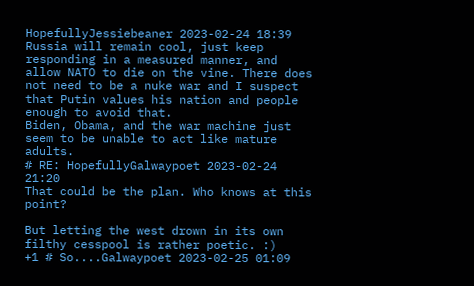HopefullyJessiebeaner 2023-02-24 18:39
Russia will remain cool, just keep responding in a measured manner, and allow NATO to die on the vine. There does not need to be a nuke war and I suspect that Putin values his nation and people enough to avoid that.
Biden, Obama, and the war machine just seem to be unable to act like mature adults.
# RE: HopefullyGalwaypoet 2023-02-24 21:20
That could be the plan. Who knows at this point?

But letting the west drown in its own filthy cesspool is rather poetic. :)
+1 # So....Galwaypoet 2023-02-25 01:09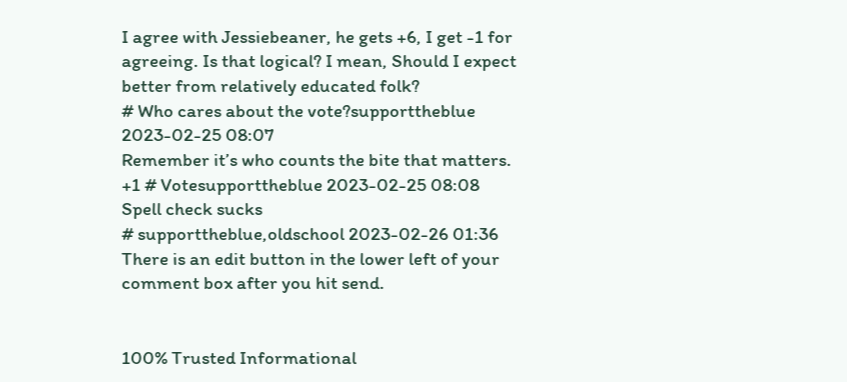I agree with Jessiebeaner, he gets +6, I get -1 for agreeing. Is that logical? I mean, Should I expect better from relatively educated folk?
# Who cares about the vote?supporttheblue 2023-02-25 08:07
Remember it’s who counts the bite that matters.
+1 # Votesupporttheblue 2023-02-25 08:08
Spell check sucks
# supporttheblue,oldschool 2023-02-26 01:36
There is an edit button in the lower left of your comment box after you hit send.


100% Trusted Informational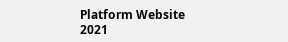Platform Website 2021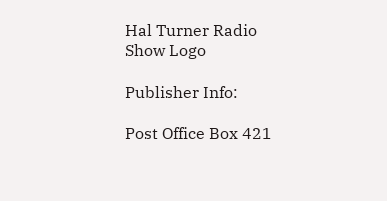Hal Turner Radio Show Logo

Publisher Info:

Post Office Box 421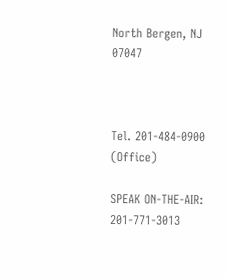North Bergen, NJ   07047



Tel. 201-484-0900 (Office)

SPEAK ON-THE-AIR: 201-771-3013